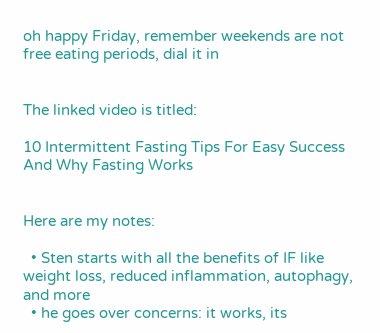oh happy Friday, remember weekends are not free eating periods, dial it in


The linked video is titled:

10 Intermittent Fasting Tips For Easy Success And Why Fasting Works


Here are my notes:

  • Sten starts with all the benefits of IF like weight loss, reduced inflammation, autophagy, and more
  • he goes over concerns: it works, its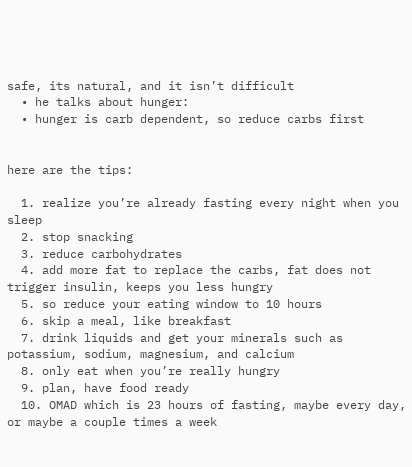safe, its natural, and it isn’t difficult
  • he talks about hunger:
  • hunger is carb dependent, so reduce carbs first


here are the tips:

  1. realize you’re already fasting every night when you sleep
  2. stop snacking
  3. reduce carbohydrates
  4. add more fat to replace the carbs, fat does not trigger insulin, keeps you less hungry
  5. so reduce your eating window to 10 hours
  6. skip a meal, like breakfast
  7. drink liquids and get your minerals such as potassium, sodium, magnesium, and calcium
  8. only eat when you’re really hungry
  9. plan, have food ready
  10. OMAD which is 23 hours of fasting, maybe every day, or maybe a couple times a week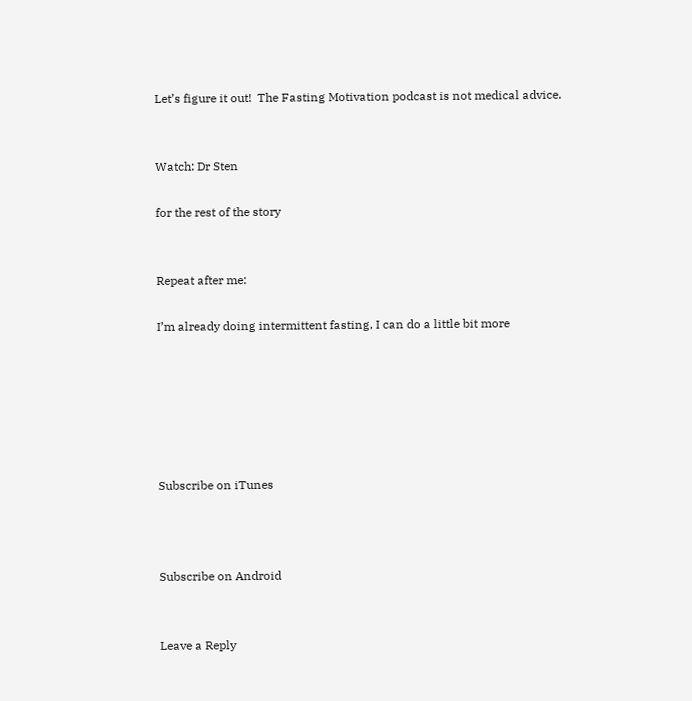Let’s figure it out!  The Fasting Motivation podcast is not medical advice.


Watch: Dr Sten

for the rest of the story


Repeat after me:

I’m already doing intermittent fasting, I can do a little bit more






Subscribe on iTunes



Subscribe on Android


Leave a Reply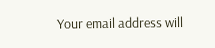Your email address will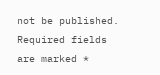not be published. Required fields are marked *